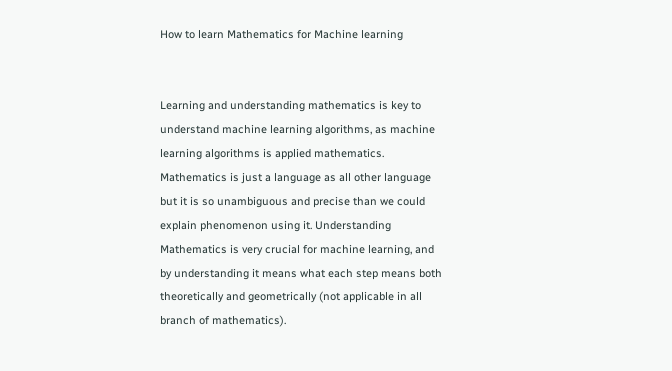How to learn Mathematics for Machine learning


Learning and understanding mathematics is key to understand machine learning algorithms, as machine learning algorithms is applied mathematics. Mathematics is just a language as all other language but it is so unambiguous and precise than we could explain phenomenon using it. Understanding Mathematics is very crucial for machine learning, and by understanding it means what each step means both theoretically and geometrically (not applicable in all branch of mathematics).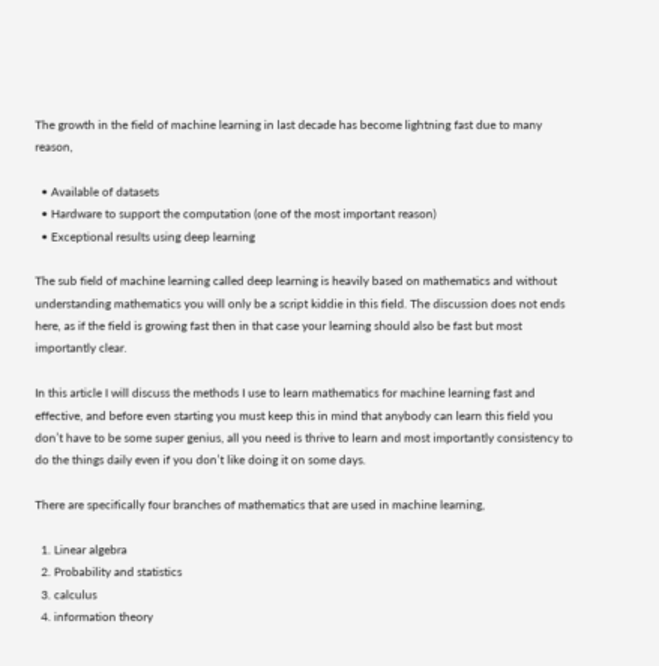The growth in the field of machine learning in last decade has become lightning fast due to many reason,

  • Available of datasets
  • Hardware to support the computation (one of the most important reason)
  • Exceptional results using deep learning

The sub field of machine learning called deep learning is heavily based on mathematics and without understanding mathematics you will only be a script kiddie in this field. The discussion does not ends here, as if the field is growing fast then in that case your learning should also be fast but most importantly clear.

In this article I will discuss the methods I use to learn mathematics for machine learning fast and effective, and before even starting you must keep this in mind that anybody can learn this field you don’t have to be some super genius, all you need is thrive to learn and most importantly consistency to do the things daily even if you don’t like doing it on some days.

There are specifically four branches of mathematics that are used in machine learning,

  1. Linear algebra
  2. Probability and statistics
  3. calculus
  4. information theory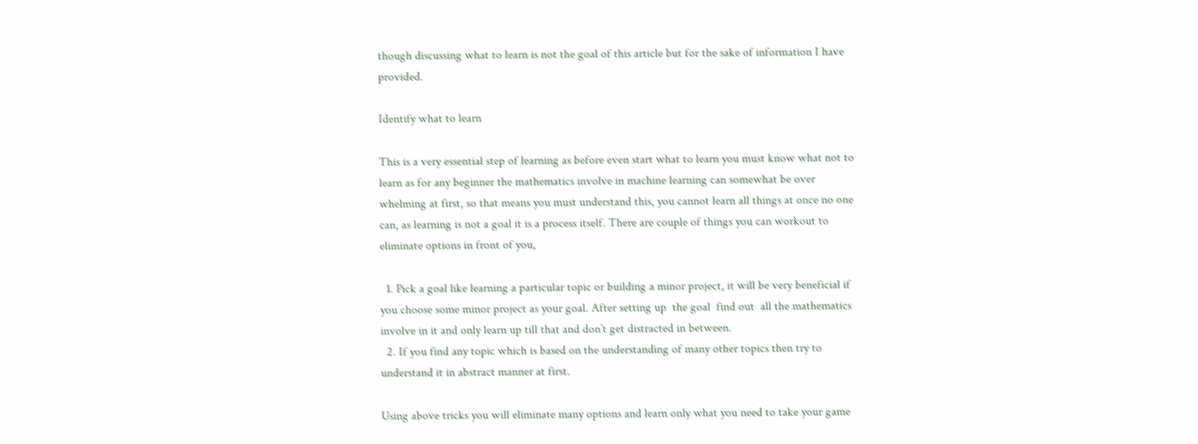though discussing what to learn is not the goal of this article but for the sake of information I have provided.

Identify what to learn

This is a very essential step of learning as before even start what to learn you must know what not to learn as for any beginner the mathematics involve in machine learning can somewhat be over whelming at first, so that means you must understand this, you cannot learn all things at once no one can, as learning is not a goal it is a process itself. There are couple of things you can workout to eliminate options in front of you,

  1. Pick a goal like learning a particular topic or building a minor project, it will be very beneficial if you choose some minor project as your goal. After setting up  the goal  find out  all the mathematics involve in it and only learn up till that and don’t get distracted in between.
  2. If you find any topic which is based on the understanding of many other topics then try to understand it in abstract manner at first.

Using above tricks you will eliminate many options and learn only what you need to take your game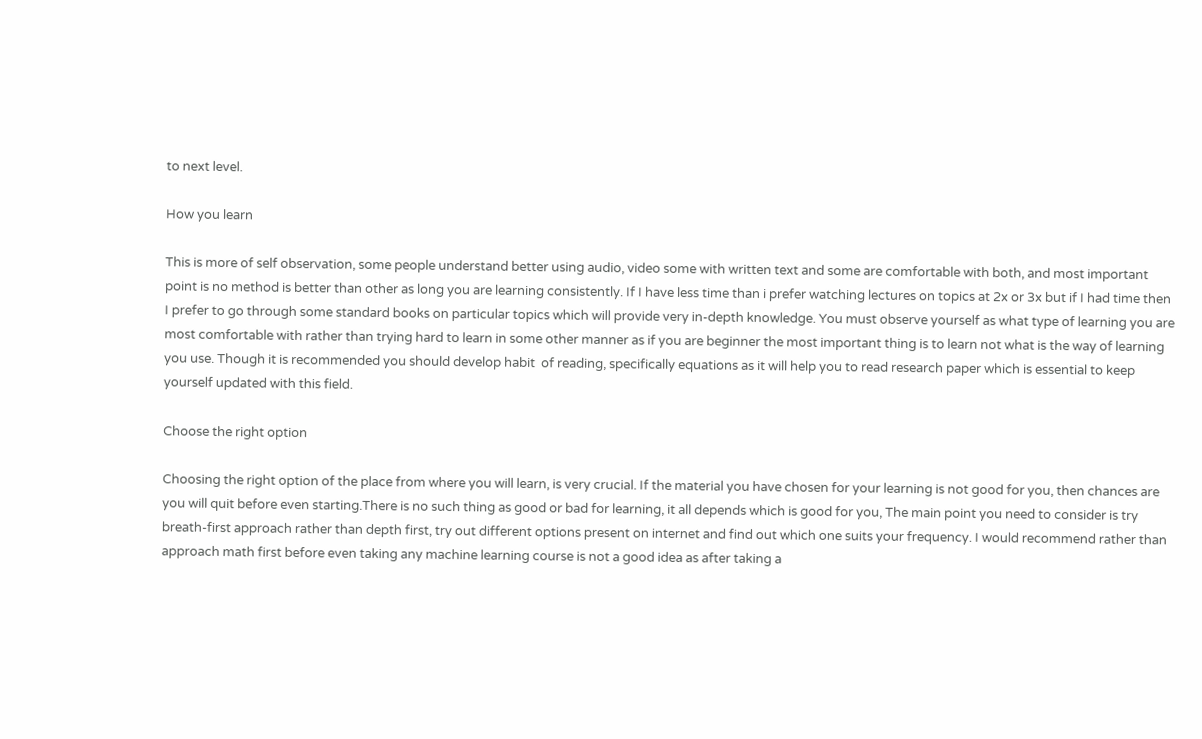to next level.

How you learn

This is more of self observation, some people understand better using audio, video some with written text and some are comfortable with both, and most important point is no method is better than other as long you are learning consistently. If I have less time than i prefer watching lectures on topics at 2x or 3x but if I had time then I prefer to go through some standard books on particular topics which will provide very in-depth knowledge. You must observe yourself as what type of learning you are most comfortable with rather than trying hard to learn in some other manner as if you are beginner the most important thing is to learn not what is the way of learning you use. Though it is recommended you should develop habit  of reading, specifically equations as it will help you to read research paper which is essential to keep yourself updated with this field.

Choose the right option

Choosing the right option of the place from where you will learn, is very crucial. If the material you have chosen for your learning is not good for you, then chances are you will quit before even starting.There is no such thing as good or bad for learning, it all depends which is good for you, The main point you need to consider is try breath-first approach rather than depth first, try out different options present on internet and find out which one suits your frequency. I would recommend rather than approach math first before even taking any machine learning course is not a good idea as after taking a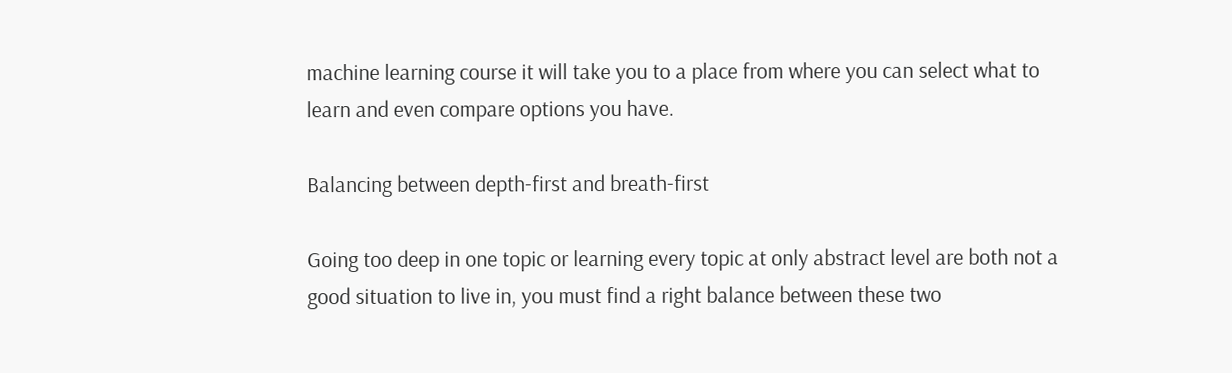machine learning course it will take you to a place from where you can select what to learn and even compare options you have.

Balancing between depth-first and breath-first

Going too deep in one topic or learning every topic at only abstract level are both not a good situation to live in, you must find a right balance between these two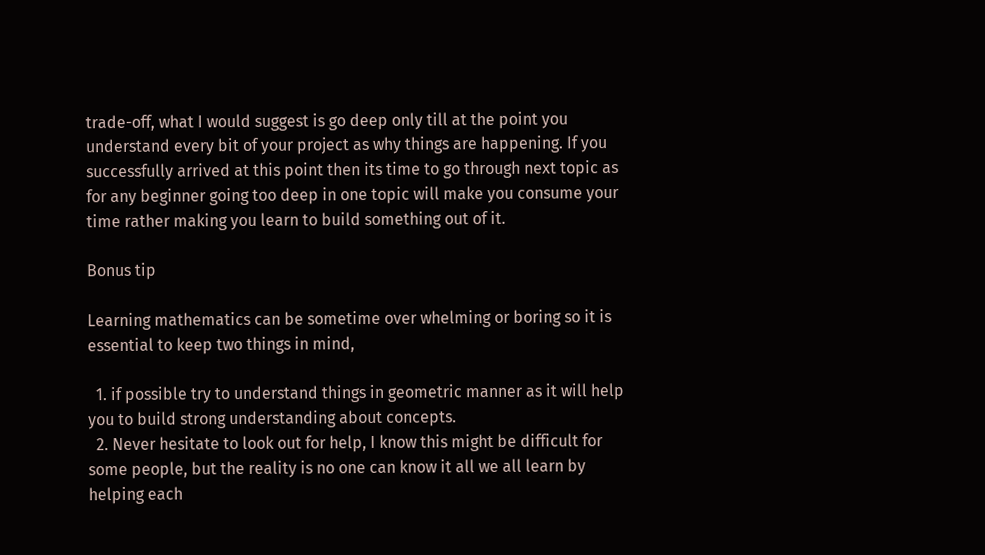trade-off, what I would suggest is go deep only till at the point you understand every bit of your project as why things are happening. If you successfully arrived at this point then its time to go through next topic as for any beginner going too deep in one topic will make you consume your time rather making you learn to build something out of it.

Bonus tip

Learning mathematics can be sometime over whelming or boring so it is essential to keep two things in mind,

  1. if possible try to understand things in geometric manner as it will help you to build strong understanding about concepts.
  2. Never hesitate to look out for help, I know this might be difficult for some people, but the reality is no one can know it all we all learn by helping each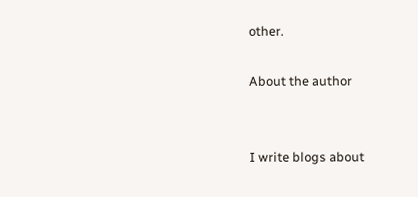other.

About the author


I write blogs about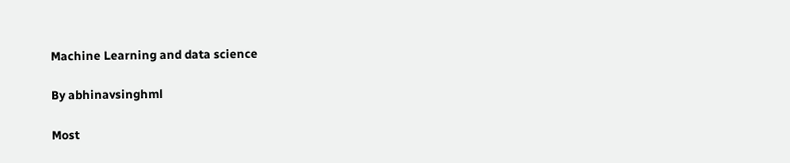Machine Learning and data science

By abhinavsinghml

Most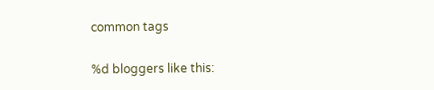common tags

%d bloggers like this: